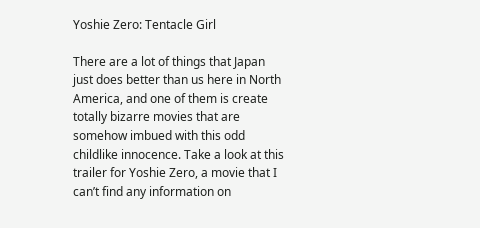Yoshie Zero: Tentacle Girl

There are a lot of things that Japan just does better than us here in North America, and one of them is create totally bizarre movies that are somehow imbued with this odd childlike innocence. Take a look at this trailer for Yoshie Zero, a movie that I can’t find any information on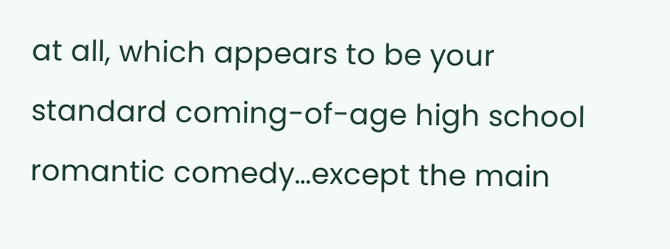at all, which appears to be your standard coming-of-age high school romantic comedy…except the main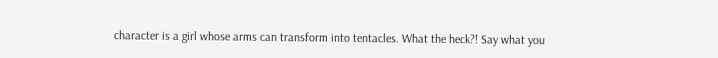character is a girl whose arms can transform into tentacles. What the heck?! Say what you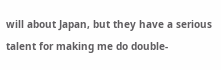will about Japan, but they have a serious talent for making me do double-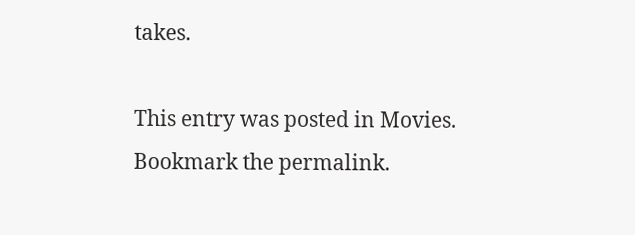takes.

This entry was posted in Movies. Bookmark the permalink.